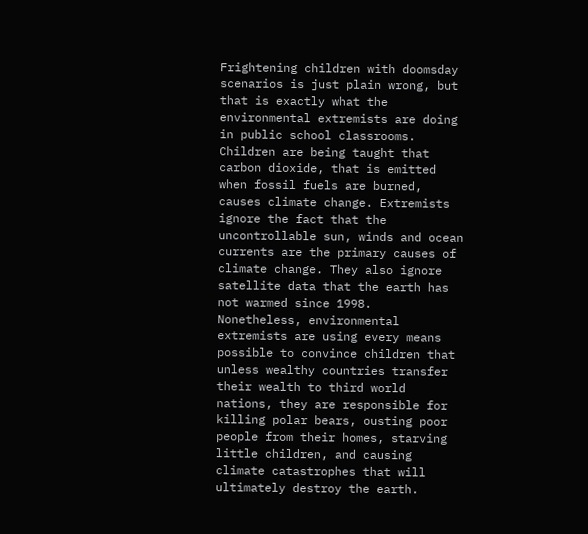Frightening children with doomsday scenarios is just plain wrong, but that is exactly what the environmental extremists are doing in public school classrooms. Children are being taught that carbon dioxide, that is emitted when fossil fuels are burned, causes climate change. Extremists ignore the fact that the uncontrollable sun, winds and ocean currents are the primary causes of climate change. They also ignore satellite data that the earth has not warmed since 1998.
Nonetheless, environmental extremists are using every means possible to convince children that unless wealthy countries transfer their wealth to third world nations, they are responsible for killing polar bears, ousting poor people from their homes, starving little children, and causing climate catastrophes that will ultimately destroy the earth.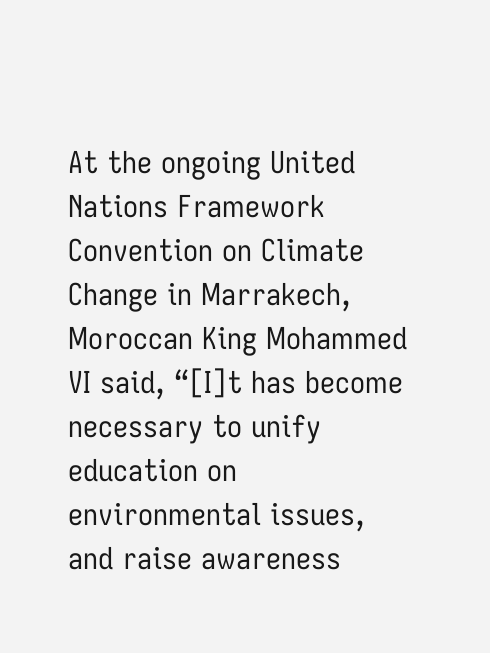At the ongoing United Nations Framework Convention on Climate Change in Marrakech, Moroccan King Mohammed VI said, “[I]t has become necessary to unify education on environmental issues, and raise awareness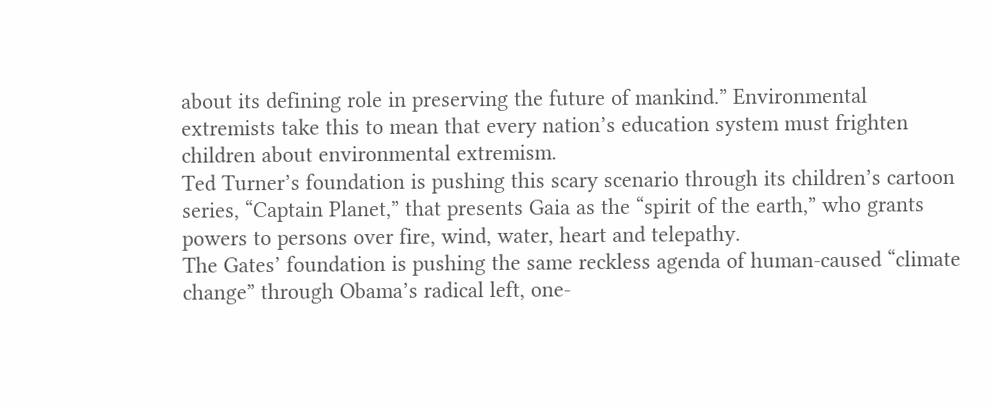about its defining role in preserving the future of mankind.” Environmental extremists take this to mean that every nation’s education system must frighten children about environmental extremism.
Ted Turner’s foundation is pushing this scary scenario through its children’s cartoon series, “Captain Planet,” that presents Gaia as the “spirit of the earth,” who grants powers to persons over fire, wind, water, heart and telepathy.
The Gates’ foundation is pushing the same reckless agenda of human-caused “climate change” through Obama’s radical left, one-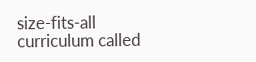size-fits-all curriculum called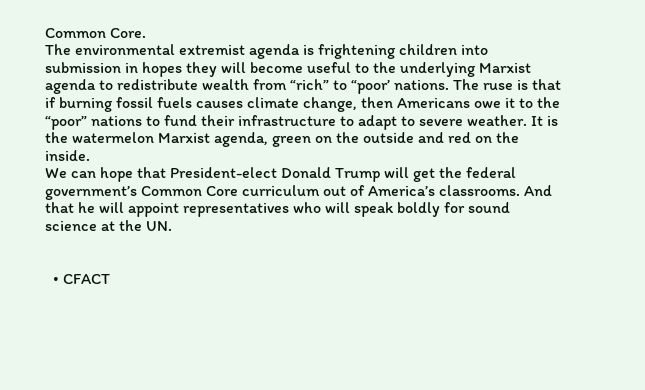Common Core.
The environmental extremist agenda is frightening children into submission in hopes they will become useful to the underlying Marxist agenda to redistribute wealth from “rich” to “poor’ nations. The ruse is that if burning fossil fuels causes climate change, then Americans owe it to the “poor” nations to fund their infrastructure to adapt to severe weather. It is the watermelon Marxist agenda, green on the outside and red on the inside.
We can hope that President-elect Donald Trump will get the federal government’s Common Core curriculum out of America’s classrooms. And that he will appoint representatives who will speak boldly for sound science at the UN.


  • CFACT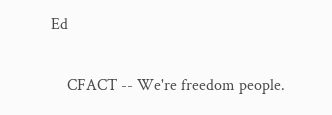Ed

    CFACT -- We're freedom people.